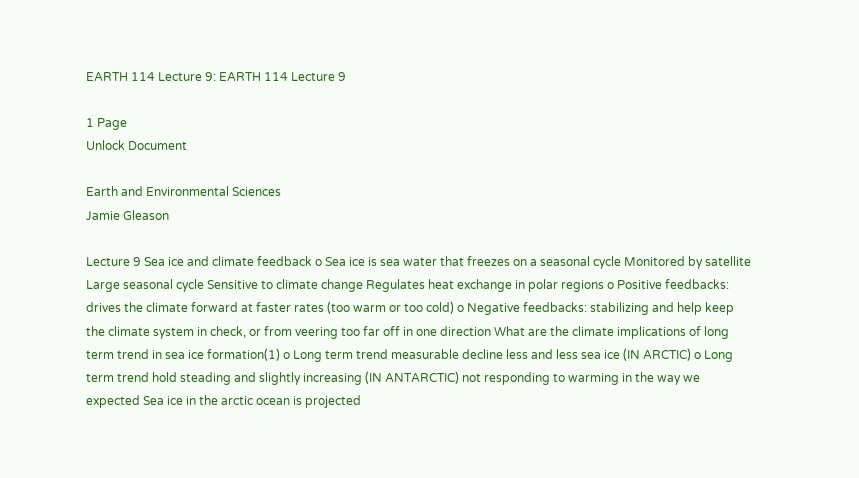EARTH 114 Lecture 9: EARTH 114 Lecture 9

1 Page
Unlock Document

Earth and Environmental Sciences
Jamie Gleason

Lecture 9 Sea ice and climate feedback o Sea ice is sea water that freezes on a seasonal cycle Monitored by satellite Large seasonal cycle Sensitive to climate change Regulates heat exchange in polar regions o Positive feedbacks: drives the climate forward at faster rates (too warm or too cold) o Negative feedbacks: stabilizing and help keep the climate system in check, or from veering too far off in one direction What are the climate implications of long term trend in sea ice formation(1) o Long term trend measurable decline less and less sea ice (IN ARCTIC) o Long term trend hold steading and slightly increasing (IN ANTARCTIC) not responding to warming in the way we expected Sea ice in the arctic ocean is projected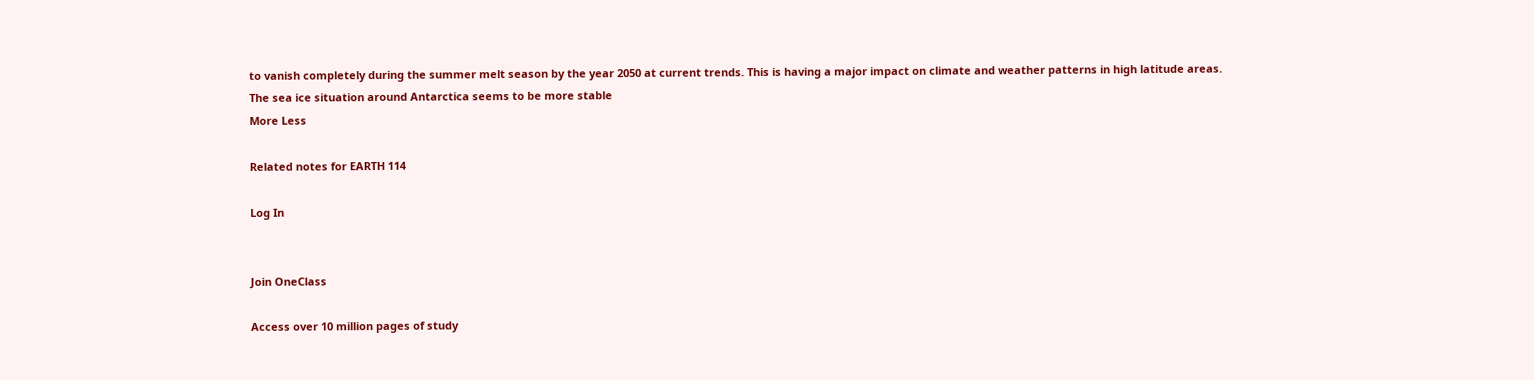to vanish completely during the summer melt season by the year 2050 at current trends. This is having a major impact on climate and weather patterns in high latitude areas. The sea ice situation around Antarctica seems to be more stable
More Less

Related notes for EARTH 114

Log In


Join OneClass

Access over 10 million pages of study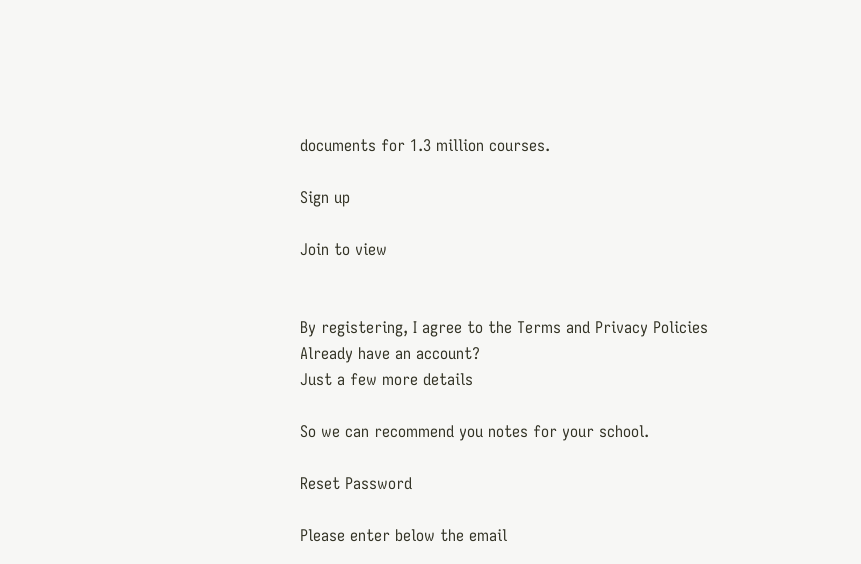documents for 1.3 million courses.

Sign up

Join to view


By registering, I agree to the Terms and Privacy Policies
Already have an account?
Just a few more details

So we can recommend you notes for your school.

Reset Password

Please enter below the email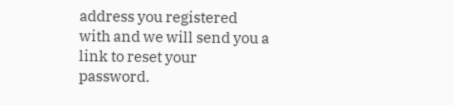address you registered with and we will send you a link to reset your password.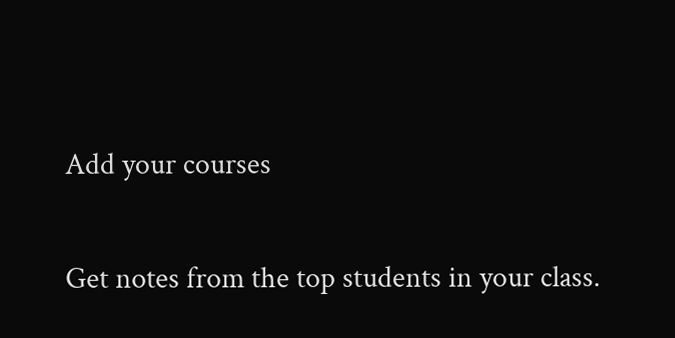Add your courses

Get notes from the top students in your class.